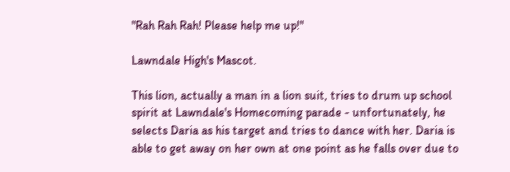"Rah Rah Rah! Please help me up!"

Lawndale High's Mascot.

This lion, actually a man in a lion suit, tries to drum up school spirit at Lawndale's Homecoming parade - unfortunately, he selects Daria as his target and tries to dance with her. Daria is able to get away on her own at one point as he falls over due to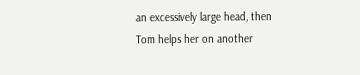an excessively large head, then Tom helps her on another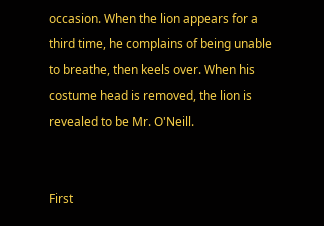occasion. When the lion appears for a third time, he complains of being unable to breathe, then keels over. When his costume head is removed, the lion is revealed to be Mr. O'Neill.


First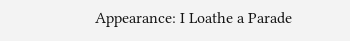Appearance: I Loathe a Parade